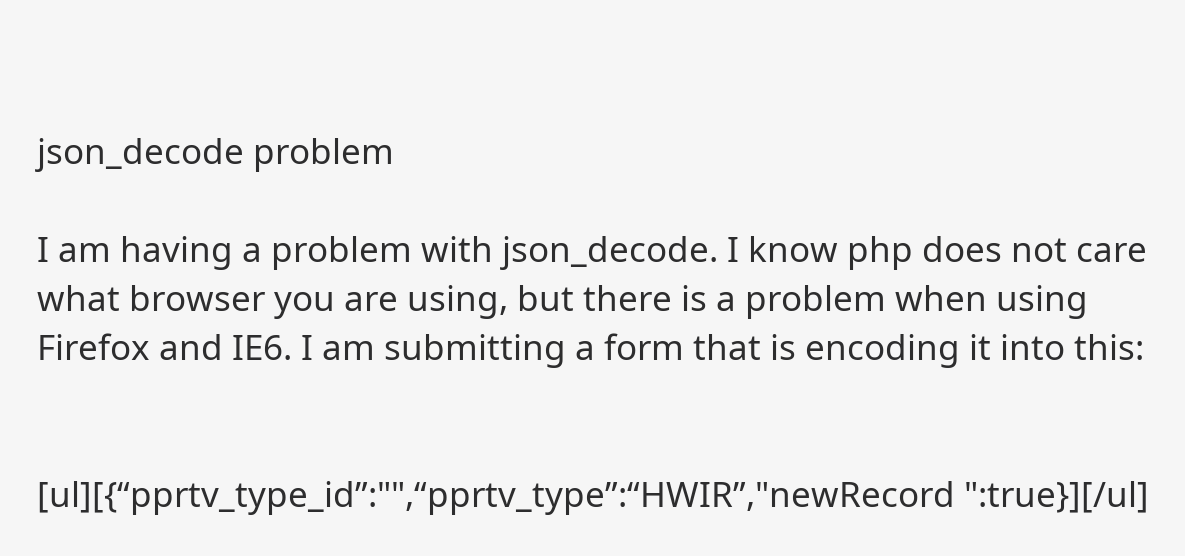json_decode problem

I am having a problem with json_decode. I know php does not care what browser you are using, but there is a problem when using Firefox and IE6. I am submitting a form that is encoding it into this:


[ul][{“pprtv_type_id”:"",“pprtv_type”:“HWIR”,"newRecord ":true}][/ul]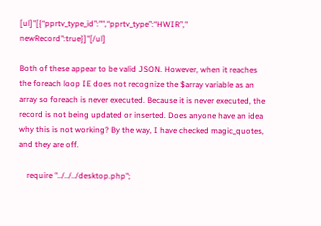[ul]"[{“pprtv_type_id”:"",“pprtv_type”:“HWIR”," newRecord":true}]"[/ul]

Both of these appear to be valid JSON. However, when it reaches the foreach loop IE does not recognize the $array variable as an array so foreach is never executed. Because it is never executed, the record is not being updated or inserted. Does anyone have an idea why this is not working? By the way, I have checked magic_quotes, and they are off.

    require "../../../desktop.php";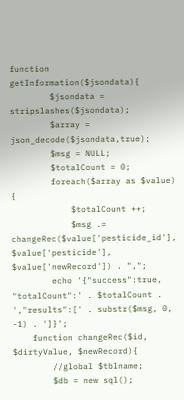function getInformation($jsondata){
        $jsondata = stripslashes($jsondata);
        $array = json_decode($jsondata,true);
        $msg = NULL;
        $totalCount = 0;
        foreach($array as $value) {
            $totalCount ++;
            $msg .= changeRec($value['pesticide_id'], $value['pesticide'], $value['newRecord']) . ",";
        echo '{"success":true, "totalCount":' . $totalCount . ',"results":[' . substr($msg, 0, -1) . ']}';
    function changeRec($id, $dirtyValue, $newRecord){
        //global $tblname;
        $db = new sql();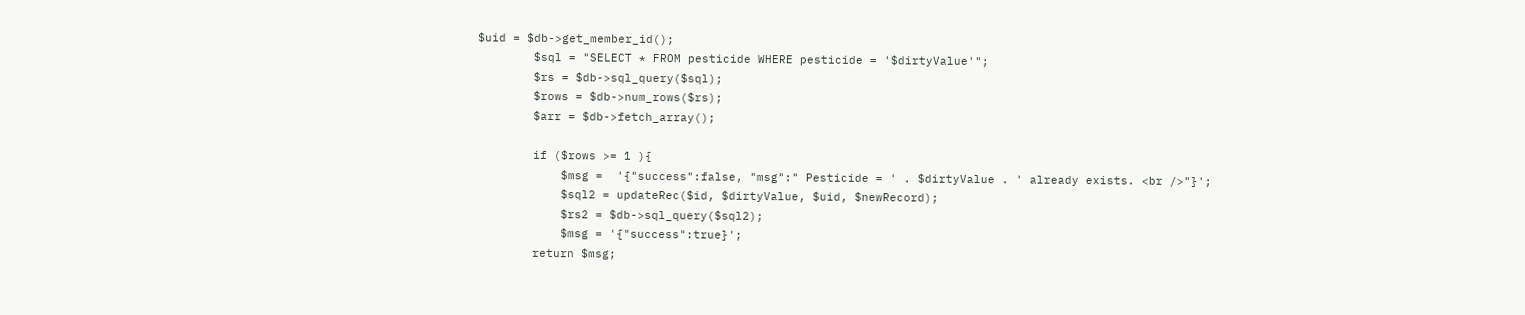$uid = $db->get_member_id();
        $sql = "SELECT * FROM pesticide WHERE pesticide = '$dirtyValue'";
        $rs = $db->sql_query($sql);
        $rows = $db->num_rows($rs);
        $arr = $db->fetch_array();

        if ($rows >= 1 ){
            $msg =  '{"success":false, "msg":" Pesticide = ' . $dirtyValue . ' already exists. <br />"}';
            $sql2 = updateRec($id, $dirtyValue, $uid, $newRecord);
            $rs2 = $db->sql_query($sql2);
            $msg = '{"success":true}';
        return $msg;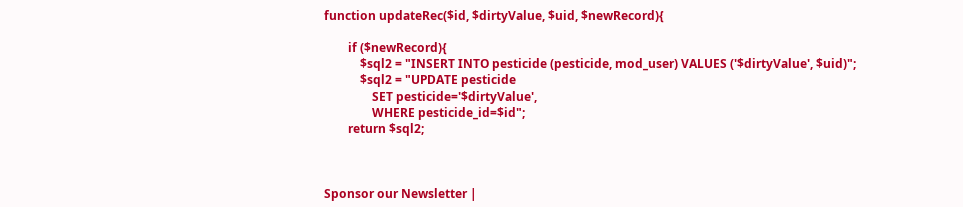function updateRec($id, $dirtyValue, $uid, $newRecord){

        if ($newRecord){
            $sql2 = "INSERT INTO pesticide (pesticide, mod_user) VALUES ('$dirtyValue', $uid)";
            $sql2 = "UPDATE pesticide
                SET pesticide='$dirtyValue',
                WHERE pesticide_id=$id";
        return $sql2;



Sponsor our Newsletter |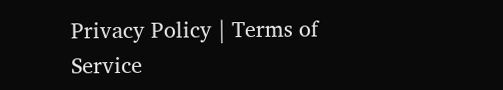Privacy Policy | Terms of Service